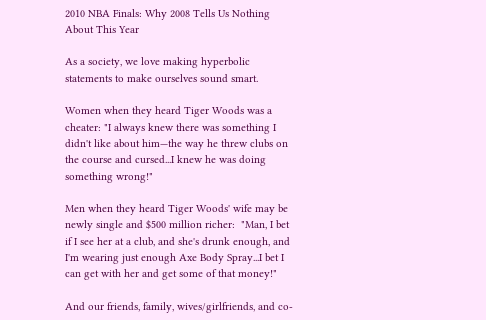2010 NBA Finals: Why 2008 Tells Us Nothing About This Year

As a society, we love making hyperbolic statements to make ourselves sound smart.

Women when they heard Tiger Woods was a cheater: "I always knew there was something I didn't like about him—the way he threw clubs on the course and cursed...I knew he was doing something wrong!"

Men when they heard Tiger Woods' wife may be newly single and $500 million richer:  "Man, I bet if I see her at a club, and she's drunk enough, and I'm wearing just enough Axe Body Spray...I bet I can get with her and get some of that money!"

And our friends, family, wives/girlfriends, and co-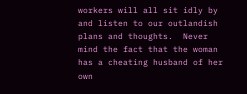workers will all sit idly by and listen to our outlandish plans and thoughts.  Never mind the fact that the woman has a cheating husband of her own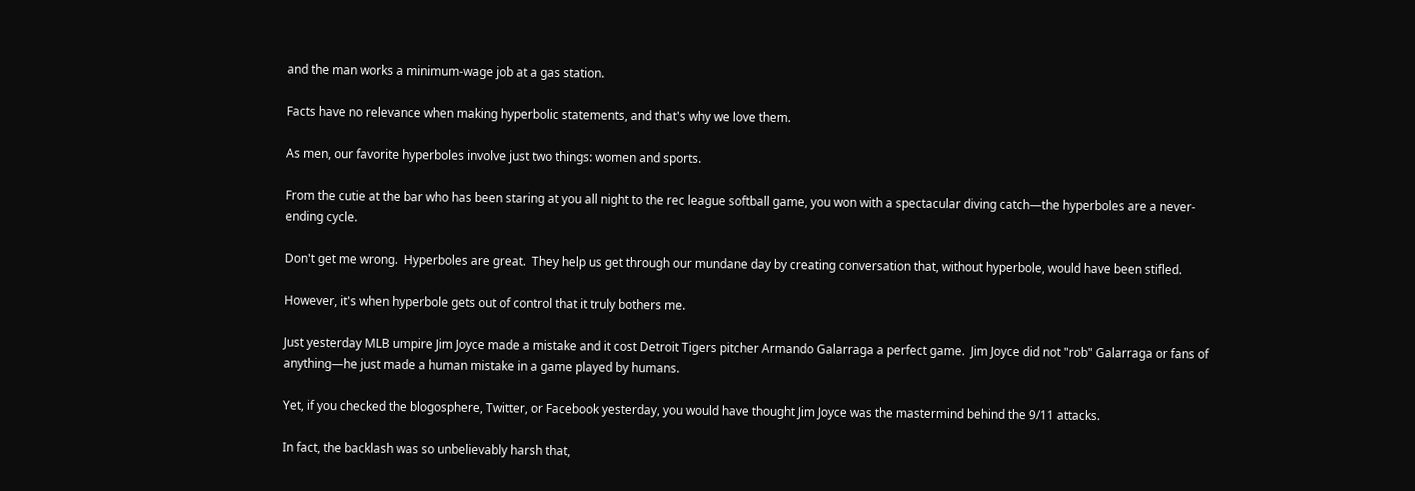and the man works a minimum-wage job at a gas station.

Facts have no relevance when making hyperbolic statements, and that's why we love them.

As men, our favorite hyperboles involve just two things: women and sports.

From the cutie at the bar who has been staring at you all night to the rec league softball game, you won with a spectacular diving catch—the hyperboles are a never-ending cycle.

Don't get me wrong.  Hyperboles are great.  They help us get through our mundane day by creating conversation that, without hyperbole, would have been stifled.

However, it's when hyperbole gets out of control that it truly bothers me.

Just yesterday MLB umpire Jim Joyce made a mistake and it cost Detroit Tigers pitcher Armando Galarraga a perfect game.  Jim Joyce did not "rob" Galarraga or fans of anything—he just made a human mistake in a game played by humans.

Yet, if you checked the blogosphere, Twitter, or Facebook yesterday, you would have thought Jim Joyce was the mastermind behind the 9/11 attacks.

In fact, the backlash was so unbelievably harsh that,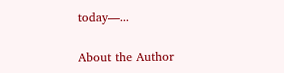today—...

About the Author